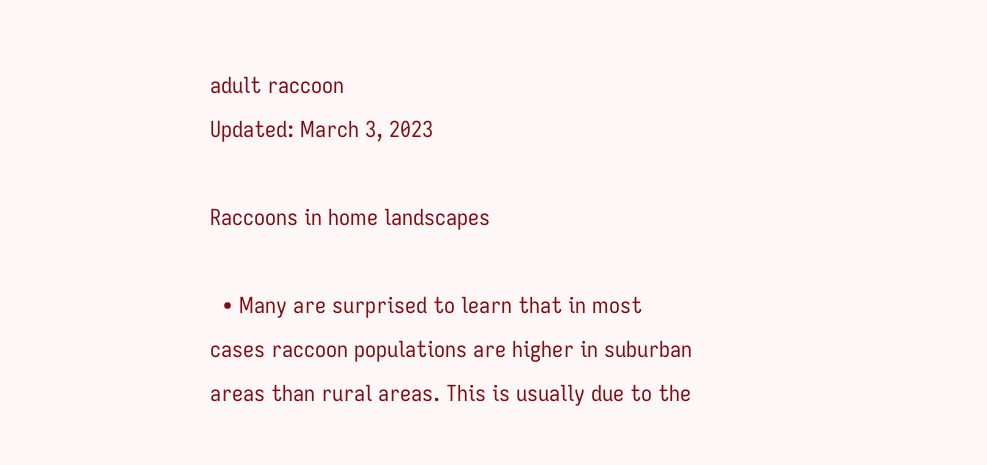adult raccoon
Updated: March 3, 2023

Raccoons in home landscapes

  • Many are surprised to learn that in most cases raccoon populations are higher in suburban areas than rural areas. This is usually due to the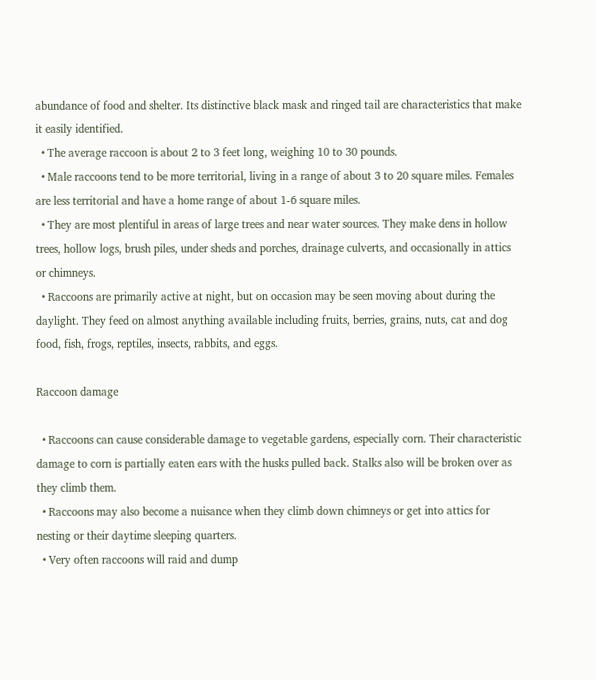abundance of food and shelter. Its distinctive black mask and ringed tail are characteristics that make it easily identified.
  • The average raccoon is about 2 to 3 feet long, weighing 10 to 30 pounds.
  • Male raccoons tend to be more territorial, living in a range of about 3 to 20 square miles. Females are less territorial and have a home range of about 1-6 square miles.
  • They are most plentiful in areas of large trees and near water sources. They make dens in hollow trees, hollow logs, brush piles, under sheds and porches, drainage culverts, and occasionally in attics or chimneys.
  • Raccoons are primarily active at night, but on occasion may be seen moving about during the daylight. They feed on almost anything available including fruits, berries, grains, nuts, cat and dog food, fish, frogs, reptiles, insects, rabbits, and eggs.

Raccoon damage

  • Raccoons can cause considerable damage to vegetable gardens, especially corn. Their characteristic damage to corn is partially eaten ears with the husks pulled back. Stalks also will be broken over as they climb them.
  • Raccoons may also become a nuisance when they climb down chimneys or get into attics for nesting or their daytime sleeping quarters.
  • Very often raccoons will raid and dump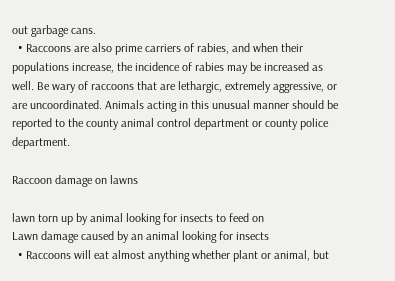out garbage cans.
  • Raccoons are also prime carriers of rabies, and when their populations increase, the incidence of rabies may be increased as well. Be wary of raccoons that are lethargic, extremely aggressive, or are uncoordinated. Animals acting in this unusual manner should be reported to the county animal control department or county police department.

Raccoon damage on lawns

lawn torn up by animal looking for insects to feed on
Lawn damage caused by an animal looking for insects
  • Raccoons will eat almost anything whether plant or animal, but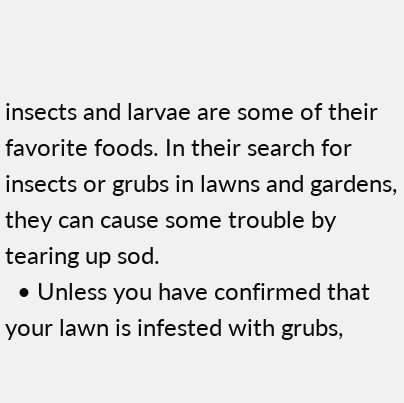insects and larvae are some of their favorite foods. In their search for insects or grubs in lawns and gardens, they can cause some trouble by tearing up sod.
  • Unless you have confirmed that your lawn is infested with grubs,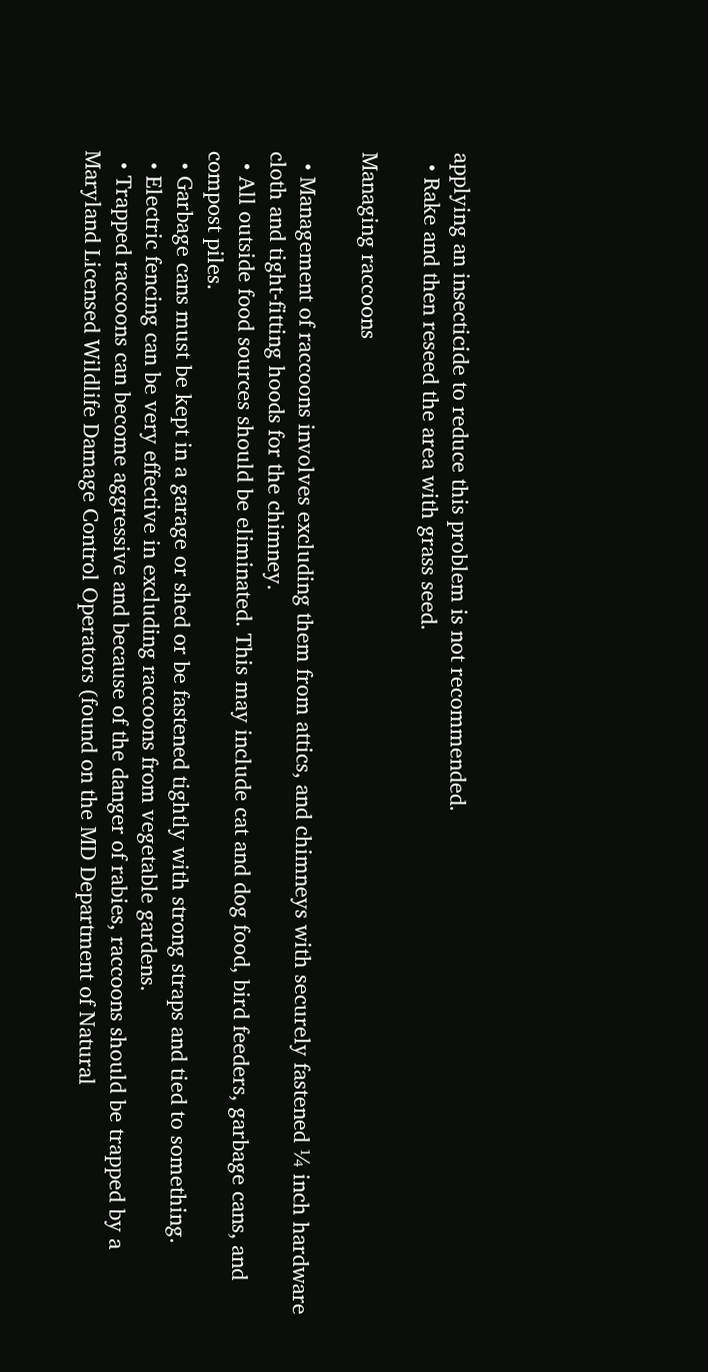applying an insecticide to reduce this problem is not recommended.
  • Rake and then reseed the area with grass seed.

Managing raccoons

  • Management of raccoons involves excluding them from attics, and chimneys with securely fastened ¼ inch hardware cloth and tight-fitting hoods for the chimney.
  • All outside food sources should be eliminated. This may include cat and dog food, bird feeders, garbage cans, and compost piles.
  • Garbage cans must be kept in a garage or shed or be fastened tightly with strong straps and tied to something.
  • Electric fencing can be very effective in excluding raccoons from vegetable gardens.
  • Trapped raccoons can become aggressive and because of the danger of rabies, raccoons should be trapped by a Maryland Licensed Wildlife Damage Control Operators (found on the MD Department of Natural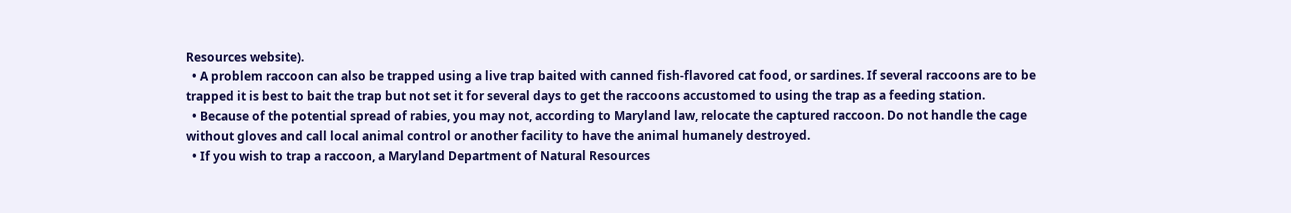Resources website).
  • A problem raccoon can also be trapped using a live trap baited with canned fish-flavored cat food, or sardines. If several raccoons are to be trapped it is best to bait the trap but not set it for several days to get the raccoons accustomed to using the trap as a feeding station.
  • Because of the potential spread of rabies, you may not, according to Maryland law, relocate the captured raccoon. Do not handle the cage without gloves and call local animal control or another facility to have the animal humanely destroyed.
  • If you wish to trap a raccoon, a Maryland Department of Natural Resources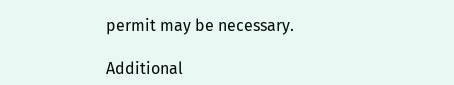permit may be necessary.

Additional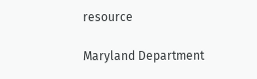resource

Maryland Department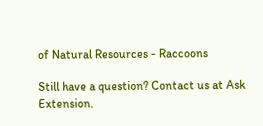of Natural Resources - Raccoons

Still have a question? Contact us at Ask Extension.